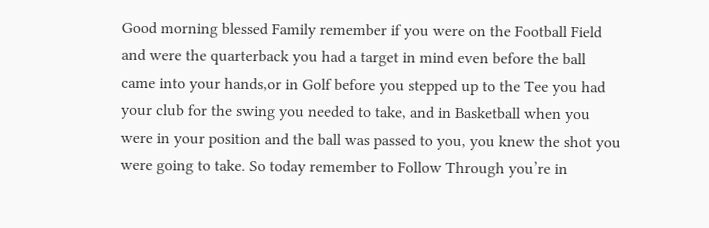Good morning blessed Family remember if you were on the Football Field and were the quarterback you had a target in mind even before the ball came into your hands,or in Golf before you stepped up to the Tee you had your club for the swing you needed to take, and in Basketball when you were in your position and the ball was passed to you, you knew the shot you were going to take. So today remember to Follow Through you’re in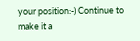your position:-) Continue to make it a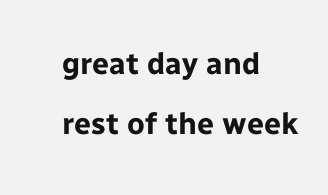great day and rest of the week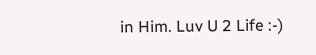in Him. Luv U 2 Life :-)